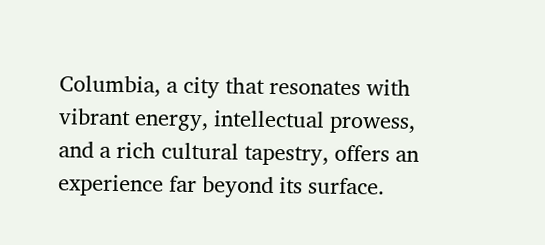Columbia, a city that resonates with vibrant energy, intellectual prowess, and a rich cultural tapestry, offers an experience far beyond its surface.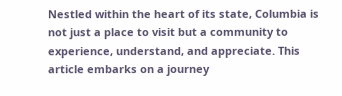Nestled within the heart of its state, Columbia is not just a place to visit but a community to experience, understand, and appreciate. This article embarks on a journey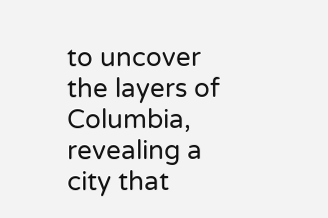to uncover the layers of Columbia, revealing a city that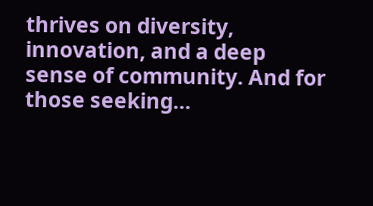thrives on diversity, innovation, and a deep sense of community. And for those seeking…